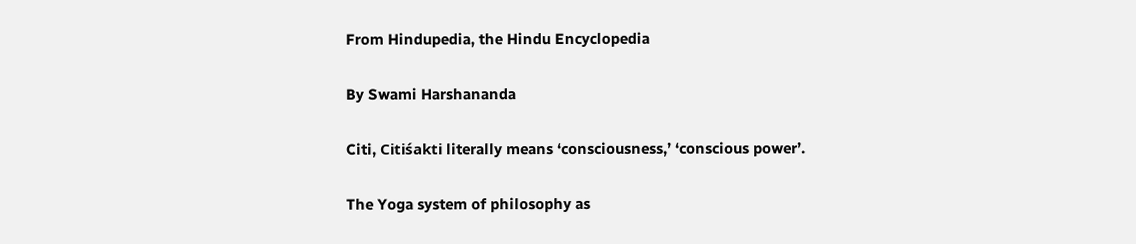From Hindupedia, the Hindu Encyclopedia

By Swami Harshananda

Citi, Citiśakti literally means ‘consciousness,’ ‘conscious power’.

The Yoga system of philosophy as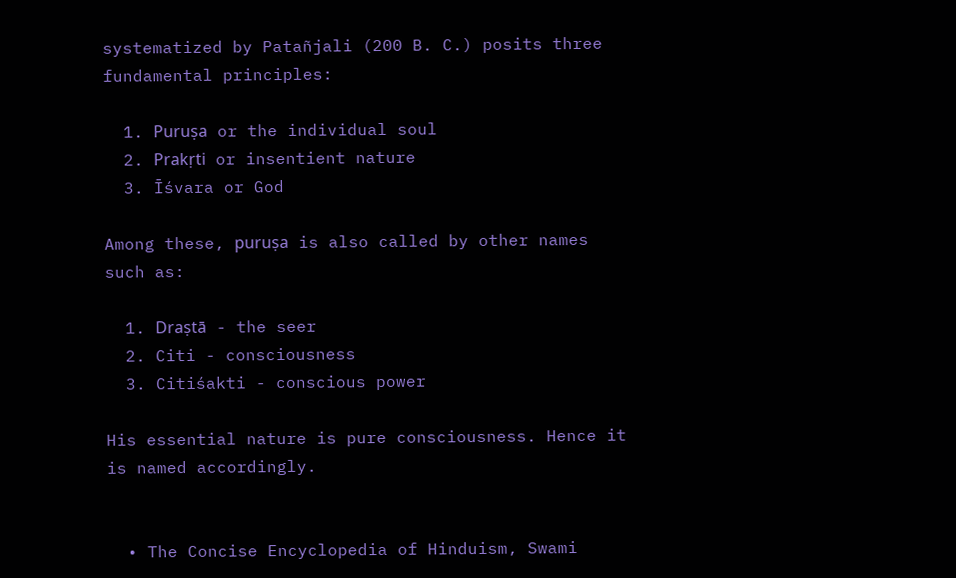systematized by Patañjali (200 B. C.) posits three fundamental principles:

  1. Puruṣa or the individual soul
  2. Prakṛti or insentient nature
  3. Īśvara or God

Among these, puruṣa is also called by other names such as:

  1. Draṣtā - the seer
  2. Citi - consciousness
  3. Citiśakti - conscious power

His essential nature is pure consciousness. Hence it is named accordingly.


  • The Concise Encyclopedia of Hinduism, Swami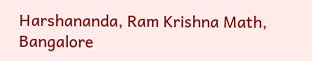Harshananda, Ram Krishna Math, Bangalore